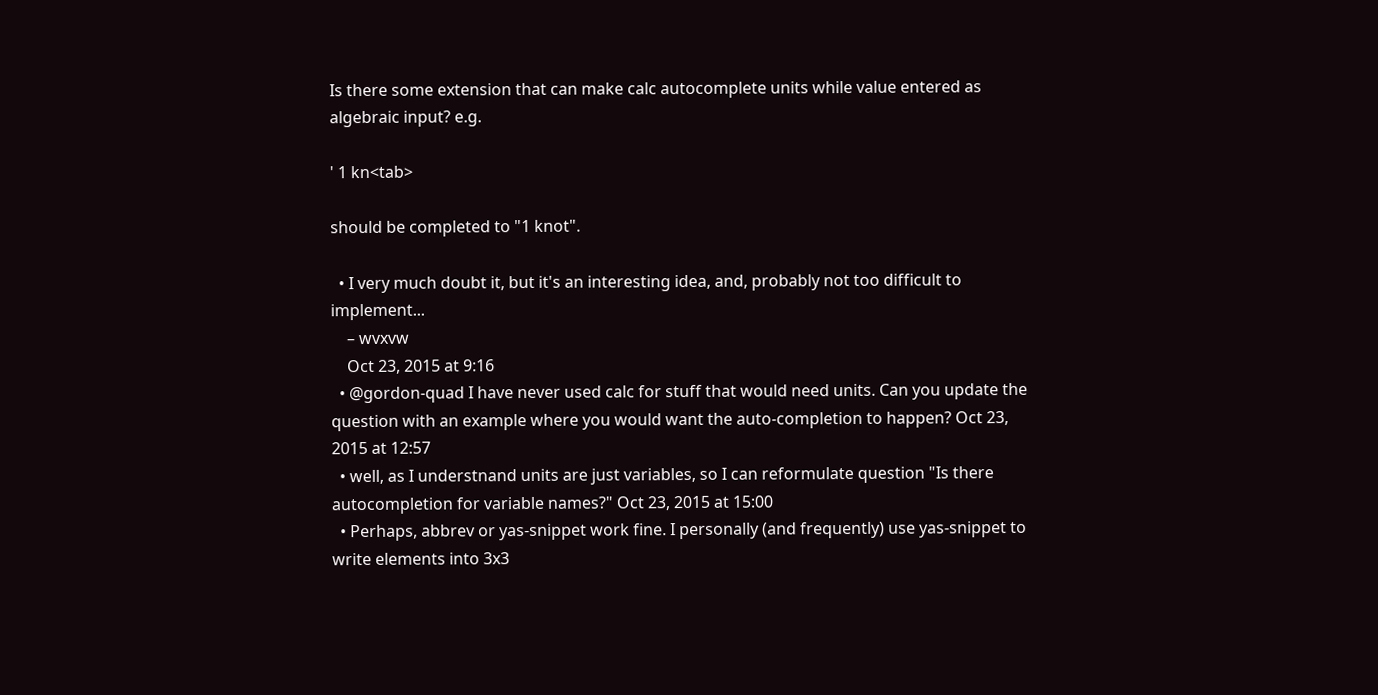Is there some extension that can make calc autocomplete units while value entered as algebraic input? e.g.

' 1 kn<tab>

should be completed to "1 knot".

  • I very much doubt it, but it's an interesting idea, and, probably not too difficult to implement...
    – wvxvw
    Oct 23, 2015 at 9:16
  • @gordon-quad I have never used calc for stuff that would need units. Can you update the question with an example where you would want the auto-completion to happen? Oct 23, 2015 at 12:57
  • well, as I understnand units are just variables, so I can reformulate question "Is there autocompletion for variable names?" Oct 23, 2015 at 15:00
  • Perhaps, abbrev or yas-snippet work fine. I personally (and frequently) use yas-snippet to write elements into 3x3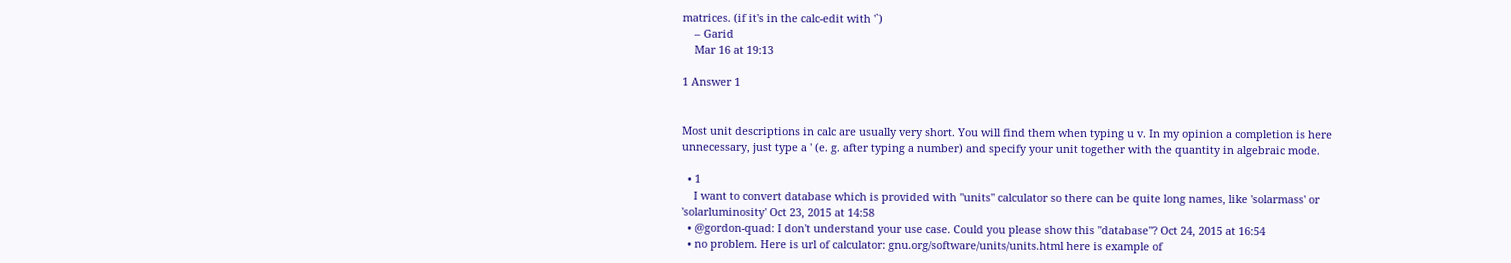matrices. (if it's in the calc-edit with '`)
    – Garid
    Mar 16 at 19:13

1 Answer 1


Most unit descriptions in calc are usually very short. You will find them when typing u v. In my opinion a completion is here unnecessary, just type a ' (e. g. after typing a number) and specify your unit together with the quantity in algebraic mode.

  • 1
    I want to convert database which is provided with "units" calculator so there can be quite long names, like 'solarmass' or 'solarluminosity' Oct 23, 2015 at 14:58
  • @gordon-quad: I don't understand your use case. Could you please show this "database"? Oct 24, 2015 at 16:54
  • no problem. Here is url of calculator: gnu.org/software/units/units.html here is example of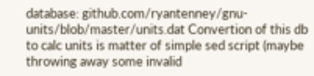database: github.com/ryantenney/gnu-units/blob/master/units.dat Convertion of this db to calc units is matter of simple sed script (maybe throwing away some invalid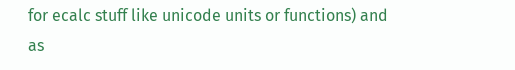for ecalc stuff like unicode units or functions) and as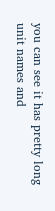you can see it has pretty long unit names and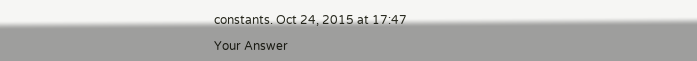constants. Oct 24, 2015 at 17:47

Your Answer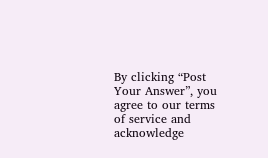By clicking “Post Your Answer”, you agree to our terms of service and acknowledge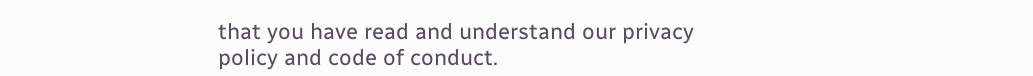that you have read and understand our privacy policy and code of conduct.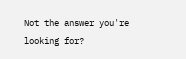Not the answer you're looking for?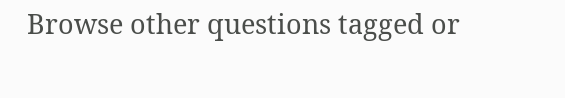Browse other questions tagged or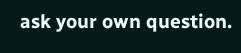ask your own question.